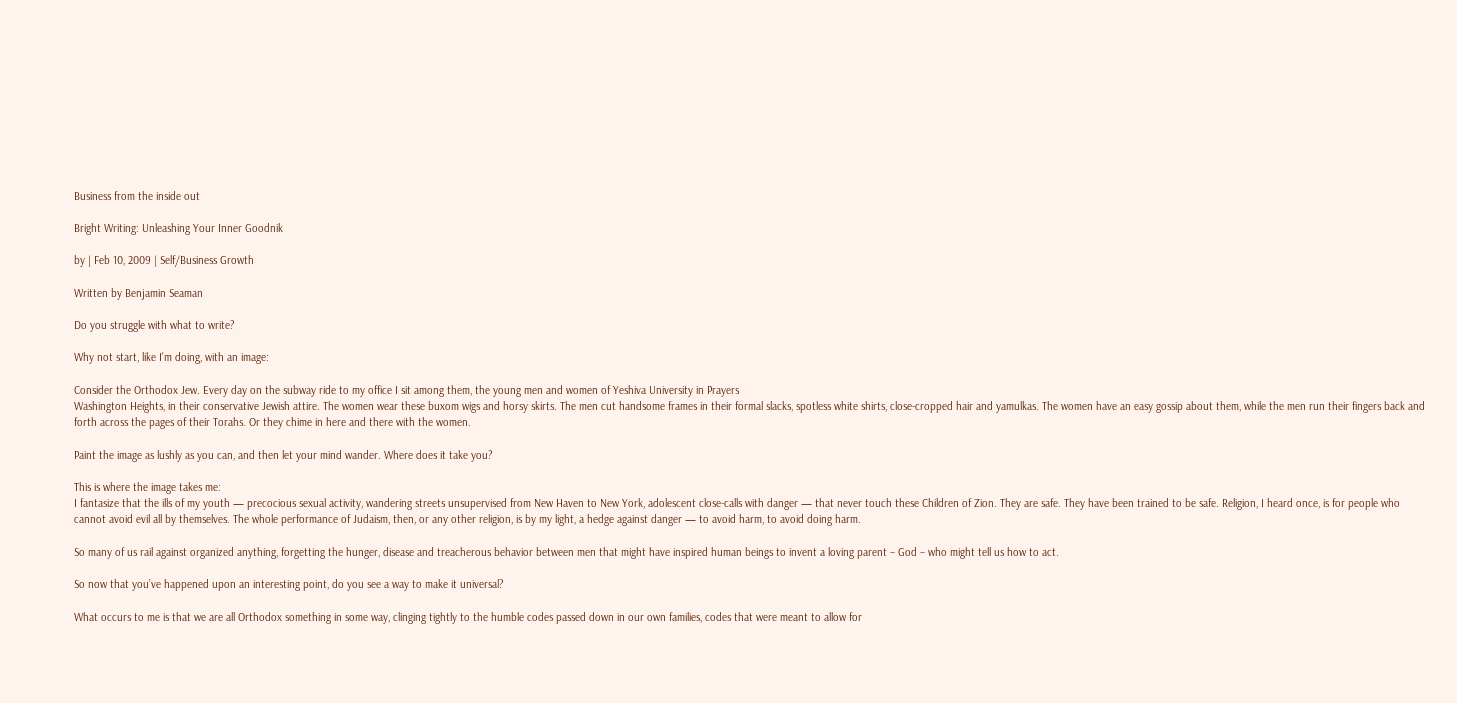Business from the inside out

Bright Writing: Unleashing Your Inner Goodnik

by | Feb 10, 2009 | Self/Business Growth

Written by Benjamin Seaman

Do you struggle with what to write?

Why not start, like I’m doing, with an image:

Consider the Orthodox Jew. Every day on the subway ride to my office I sit among them, the young men and women of Yeshiva University in Prayers
Washington Heights, in their conservative Jewish attire. The women wear these buxom wigs and horsy skirts. The men cut handsome frames in their formal slacks, spotless white shirts, close-cropped hair and yamulkas. The women have an easy gossip about them, while the men run their fingers back and forth across the pages of their Torahs. Or they chime in here and there with the women.

Paint the image as lushly as you can, and then let your mind wander. Where does it take you?

This is where the image takes me:
I fantasize that the ills of my youth — precocious sexual activity, wandering streets unsupervised from New Haven to New York, adolescent close-calls with danger — that never touch these Children of Zion. They are safe. They have been trained to be safe. Religion, I heard once, is for people who cannot avoid evil all by themselves. The whole performance of Judaism, then, or any other religion, is by my light, a hedge against danger — to avoid harm, to avoid doing harm.

So many of us rail against organized anything, forgetting the hunger, disease and treacherous behavior between men that might have inspired human beings to invent a loving parent – God – who might tell us how to act.

So now that you’ve happened upon an interesting point, do you see a way to make it universal?

What occurs to me is that we are all Orthodox something in some way, clinging tightly to the humble codes passed down in our own families, codes that were meant to allow for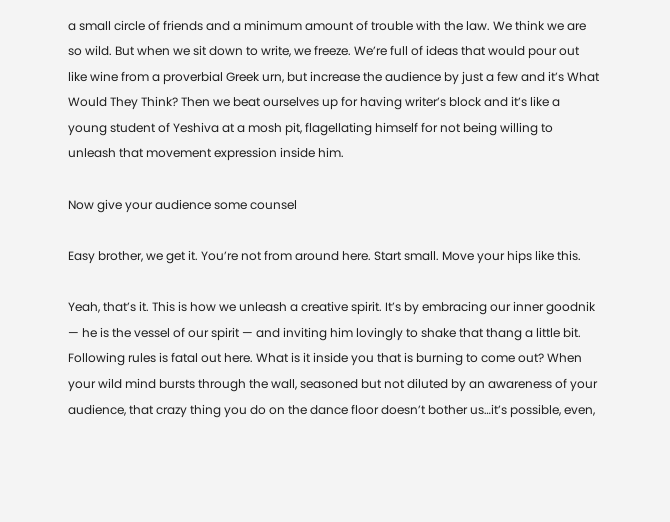a small circle of friends and a minimum amount of trouble with the law. We think we are so wild. But when we sit down to write, we freeze. We’re full of ideas that would pour out like wine from a proverbial Greek urn, but increase the audience by just a few and it’s What Would They Think? Then we beat ourselves up for having writer’s block and it’s like a young student of Yeshiva at a mosh pit, flagellating himself for not being willing to unleash that movement expression inside him.

Now give your audience some counsel

Easy brother, we get it. You’re not from around here. Start small. Move your hips like this.

Yeah, that’s it. This is how we unleash a creative spirit. It’s by embracing our inner goodnik — he is the vessel of our spirit — and inviting him lovingly to shake that thang a little bit. Following rules is fatal out here. What is it inside you that is burning to come out? When your wild mind bursts through the wall, seasoned but not diluted by an awareness of your audience, that crazy thing you do on the dance floor doesn’t bother us…it’s possible, even,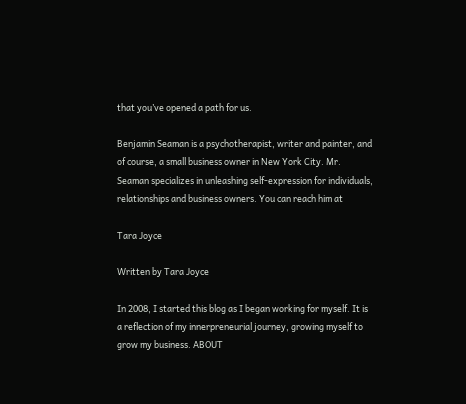that you’ve opened a path for us.

Benjamin Seaman is a psychotherapist, writer and painter, and of course, a small business owner in New York City. Mr. Seaman specializes in unleashing self-expression for individuals, relationships and business owners. You can reach him at

Tara Joyce

Written by Tara Joyce

In 2008, I started this blog as I began working for myself. It is a reflection of my innerpreneurial journey, growing myself to grow my business. ABOUT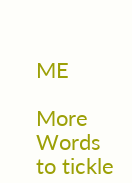ME

More Words to tickle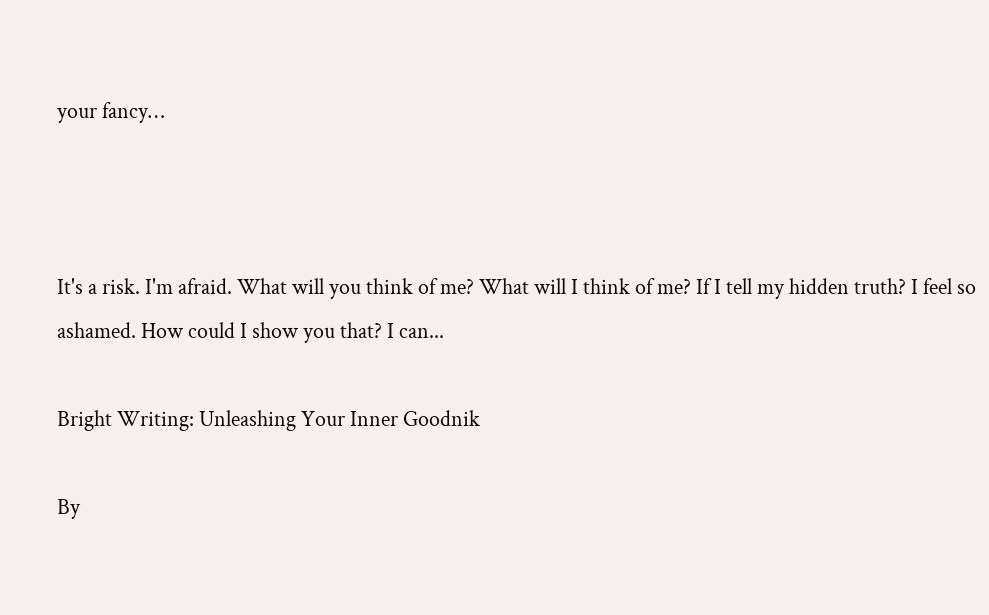your fancy…



It's a risk. I'm afraid. What will you think of me? What will I think of me? If I tell my hidden truth? I feel so ashamed. How could I show you that? I can...

Bright Writing: Unleashing Your Inner Goodnik

By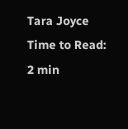Tara Joyce Time to Read: 2 min